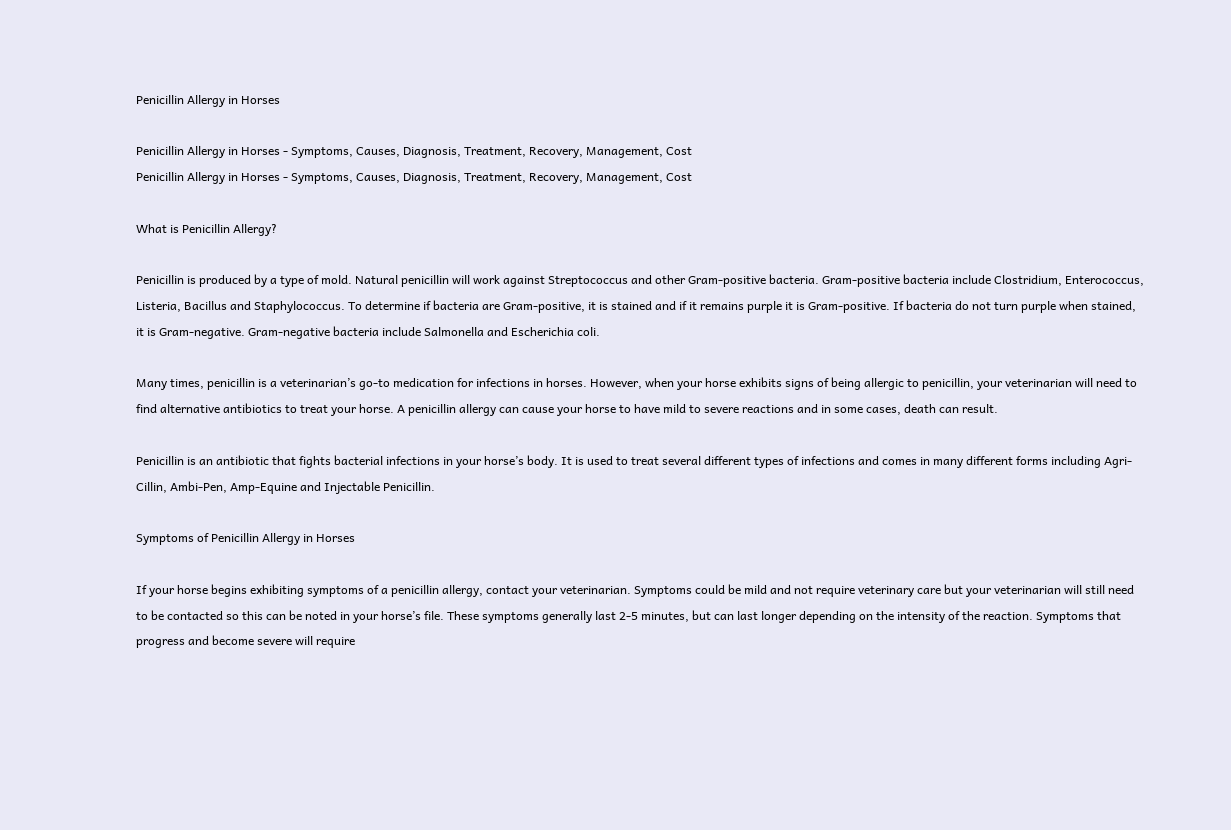Penicillin Allergy in Horses

Penicillin Allergy in Horses - Symptoms, Causes, Diagnosis, Treatment, Recovery, Management, Cost
Penicillin Allergy in Horses - Symptoms, Causes, Diagnosis, Treatment, Recovery, Management, Cost

What is Penicillin Allergy?

Penicillin is produced by a type of mold. Natural penicillin will work against Streptococcus and other Gram-positive bacteria. Gram-positive bacteria include Clostridium, Enterococcus, Listeria, Bacillus and Staphylococcus. To determine if bacteria are Gram-positive, it is stained and if it remains purple it is Gram-positive. If bacteria do not turn purple when stained, it is Gram-negative. Gram-negative bacteria include Salmonella and Escherichia coli.

Many times, penicillin is a veterinarian’s go-to medication for infections in horses. However, when your horse exhibits signs of being allergic to penicillin, your veterinarian will need to find alternative antibiotics to treat your horse. A penicillin allergy can cause your horse to have mild to severe reactions and in some cases, death can result.

Penicillin is an antibiotic that fights bacterial infections in your horse’s body. It is used to treat several different types of infections and comes in many different forms including Agri-Cillin, Ambi-Pen, Amp-Equine and Injectable Penicillin.

Symptoms of Penicillin Allergy in Horses

If your horse begins exhibiting symptoms of a penicillin allergy, contact your veterinarian. Symptoms could be mild and not require veterinary care but your veterinarian will still need to be contacted so this can be noted in your horse’s file. These symptoms generally last 2-5 minutes, but can last longer depending on the intensity of the reaction. Symptoms that progress and become severe will require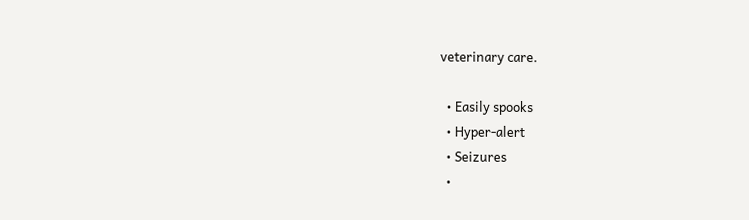veterinary care.

  • Easily spooks
  • Hyper-alert
  • Seizures
  •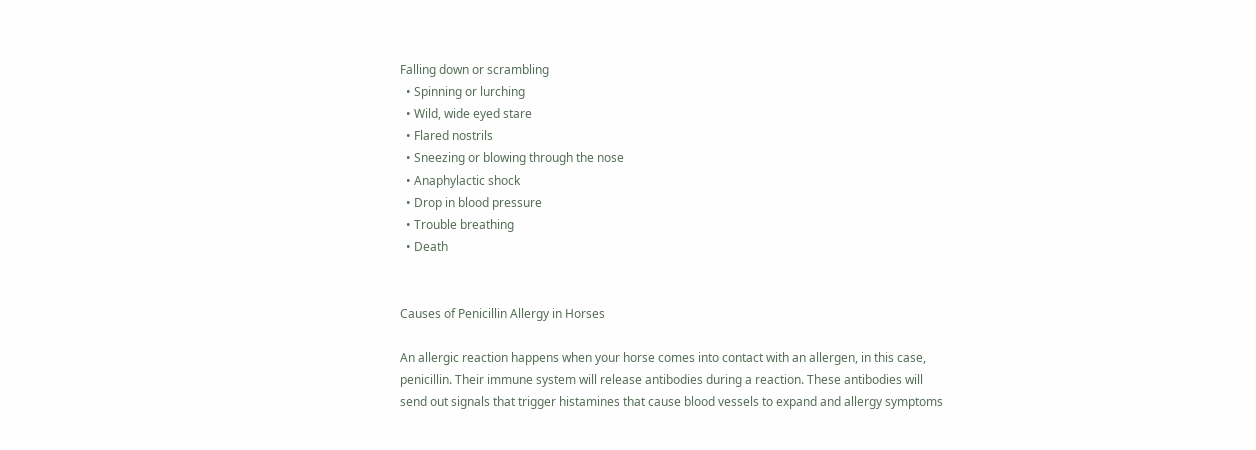Falling down or scrambling
  • Spinning or lurching
  • Wild, wide eyed stare
  • Flared nostrils
  • Sneezing or blowing through the nose
  • Anaphylactic shock
  • Drop in blood pressure
  • Trouble breathing
  • Death


Causes of Penicillin Allergy in Horses

An allergic reaction happens when your horse comes into contact with an allergen, in this case, penicillin. Their immune system will release antibodies during a reaction. These antibodies will send out signals that trigger histamines that cause blood vessels to expand and allergy symptoms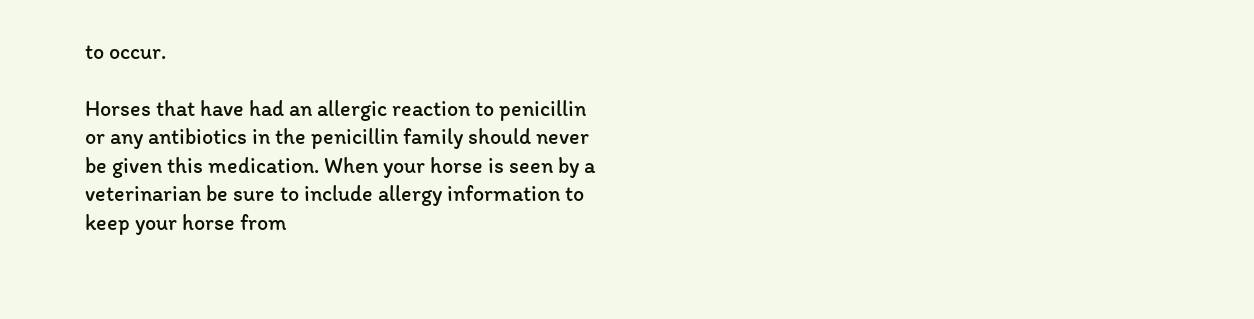to occur.

Horses that have had an allergic reaction to penicillin or any antibiotics in the penicillin family should never be given this medication. When your horse is seen by a veterinarian be sure to include allergy information to keep your horse from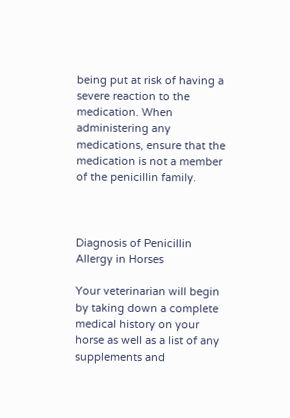being put at risk of having a severe reaction to the medication. When administering any medications, ensure that the medication is not a member of the penicillin family.



Diagnosis of Penicillin Allergy in Horses

Your veterinarian will begin by taking down a complete medical history on your horse as well as a list of any supplements and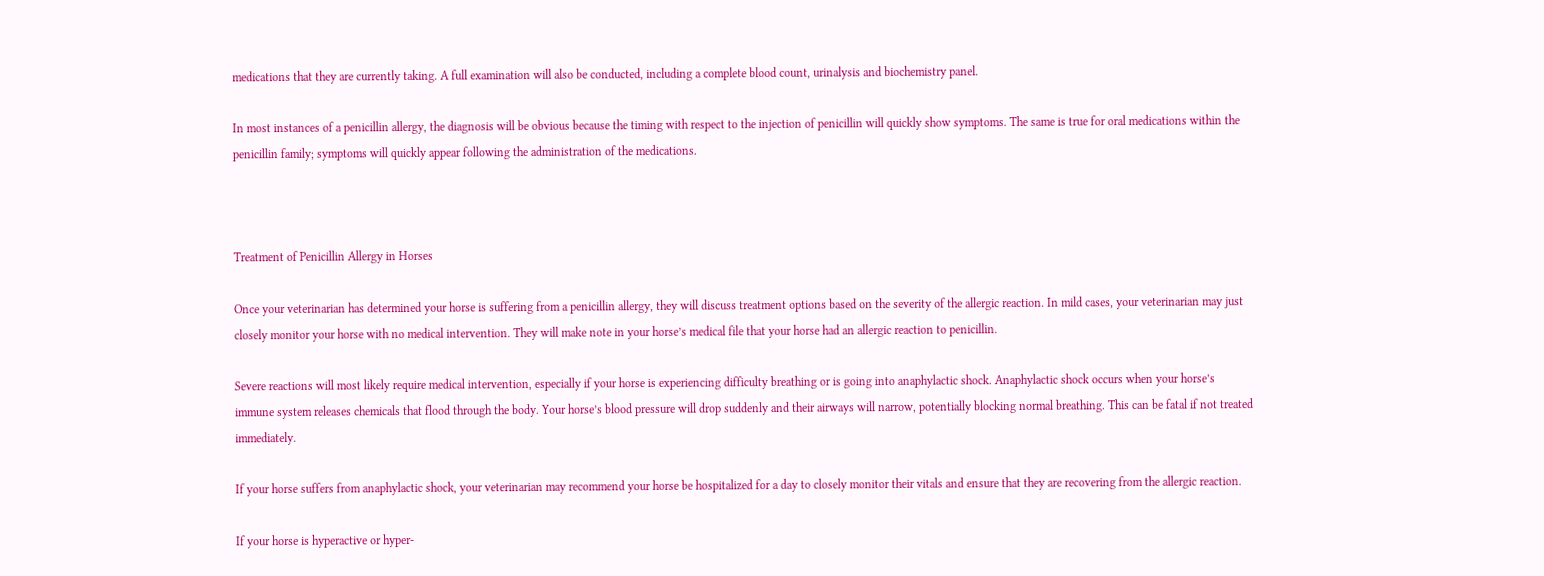medications that they are currently taking. A full examination will also be conducted, including a complete blood count, urinalysis and biochemistry panel.

In most instances of a penicillin allergy, the diagnosis will be obvious because the timing with respect to the injection of penicillin will quickly show symptoms. The same is true for oral medications within the penicillin family; symptoms will quickly appear following the administration of the medications.



Treatment of Penicillin Allergy in Horses

Once your veterinarian has determined your horse is suffering from a penicillin allergy, they will discuss treatment options based on the severity of the allergic reaction. In mild cases, your veterinarian may just closely monitor your horse with no medical intervention. They will make note in your horse’s medical file that your horse had an allergic reaction to penicillin.

Severe reactions will most likely require medical intervention, especially if your horse is experiencing difficulty breathing or is going into anaphylactic shock. Anaphylactic shock occurs when your horse’s immune system releases chemicals that flood through the body. Your horse’s blood pressure will drop suddenly and their airways will narrow, potentially blocking normal breathing. This can be fatal if not treated immediately.

If your horse suffers from anaphylactic shock, your veterinarian may recommend your horse be hospitalized for a day to closely monitor their vitals and ensure that they are recovering from the allergic reaction.

If your horse is hyperactive or hyper-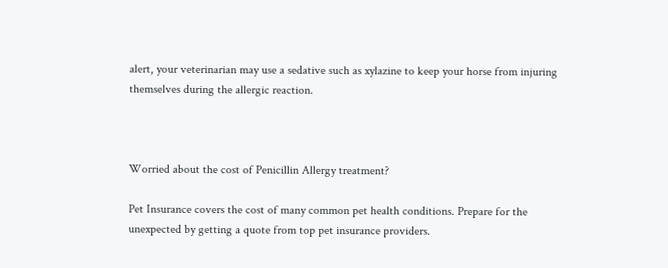alert, your veterinarian may use a sedative such as xylazine to keep your horse from injuring themselves during the allergic reaction.



Worried about the cost of Penicillin Allergy treatment?

Pet Insurance covers the cost of many common pet health conditions. Prepare for the unexpected by getting a quote from top pet insurance providers.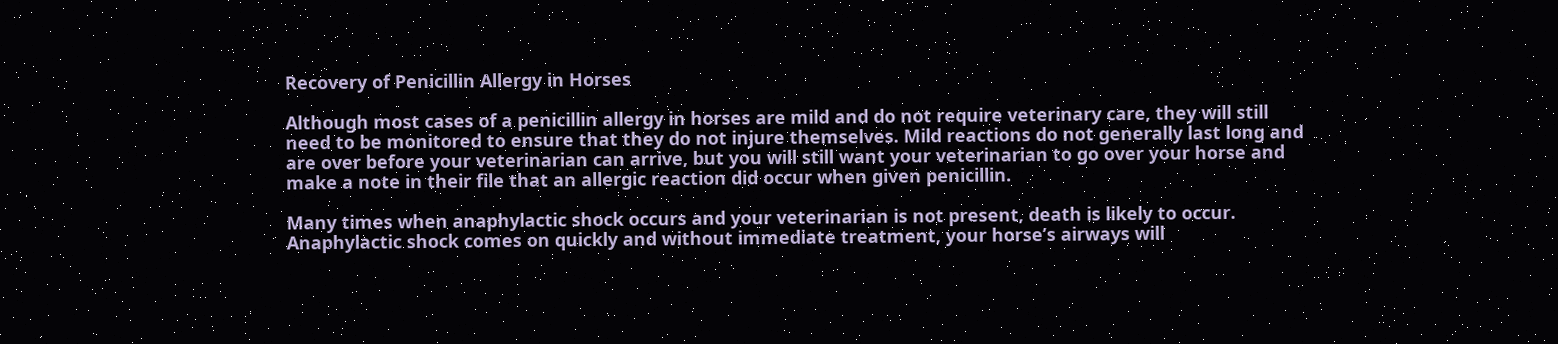Recovery of Penicillin Allergy in Horses

Although most cases of a penicillin allergy in horses are mild and do not require veterinary care, they will still need to be monitored to ensure that they do not injure themselves. Mild reactions do not generally last long and are over before your veterinarian can arrive, but you will still want your veterinarian to go over your horse and make a note in their file that an allergic reaction did occur when given penicillin.

Many times when anaphylactic shock occurs and your veterinarian is not present, death is likely to occur. Anaphylactic shock comes on quickly and without immediate treatment, your horse’s airways will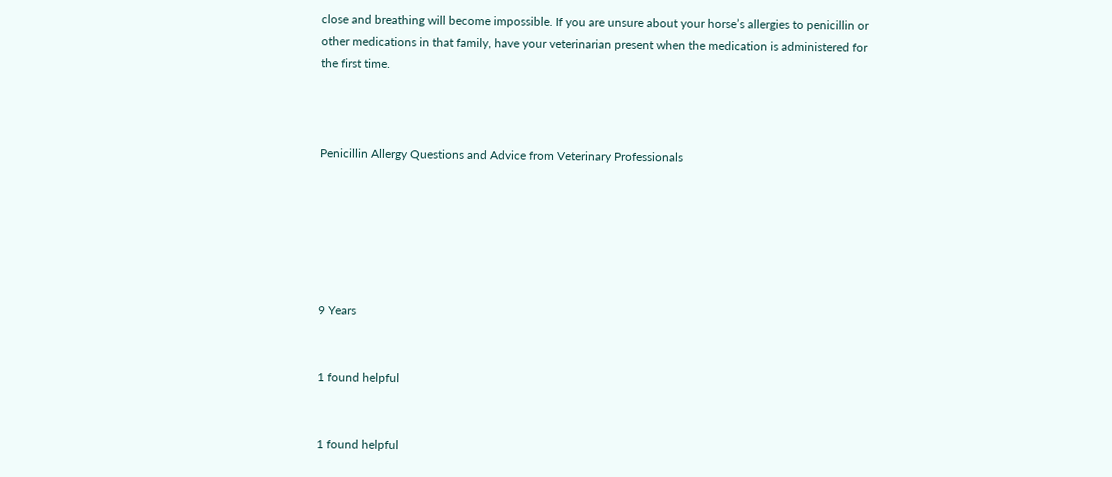close and breathing will become impossible. If you are unsure about your horse’s allergies to penicillin or other medications in that family, have your veterinarian present when the medication is administered for the first time.



Penicillin Allergy Questions and Advice from Veterinary Professionals






9 Years


1 found helpful


1 found helpful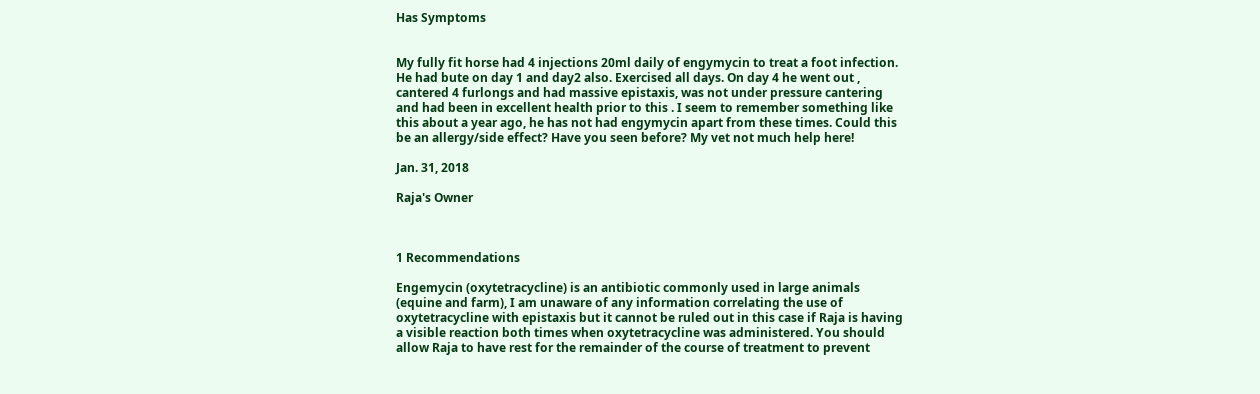Has Symptoms


My fully fit horse had 4 injections 20ml daily of engymycin to treat a foot infection. He had bute on day 1 and day2 also. Exercised all days. On day 4 he went out , cantered 4 furlongs and had massive epistaxis, was not under pressure cantering and had been in excellent health prior to this . I seem to remember something like this about a year ago, he has not had engymycin apart from these times. Could this be an allergy/side effect? Have you seen before? My vet not much help here!

Jan. 31, 2018

Raja's Owner



1 Recommendations

Engemycin (oxytetracycline) is an antibiotic commonly used in large animals (equine and farm), I am unaware of any information correlating the use of oxytetracycline with epistaxis but it cannot be ruled out in this case if Raja is having a visible reaction both times when oxytetracycline was administered. You should allow Raja to have rest for the remainder of the course of treatment to prevent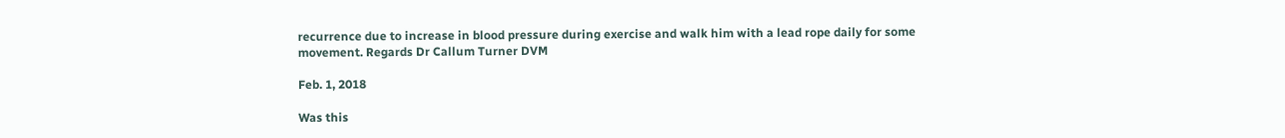recurrence due to increase in blood pressure during exercise and walk him with a lead rope daily for some movement. Regards Dr Callum Turner DVM

Feb. 1, 2018

Was this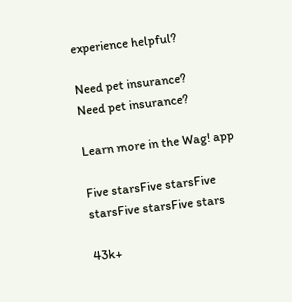experience helpful?

Need pet insurance?
Need pet insurance?

Learn more in the Wag! app

Five starsFive starsFive starsFive starsFive stars

43k+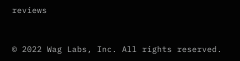reviews


© 2022 Wag Labs, Inc. All rights reserved.